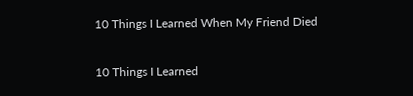10 Things I Learned When My Friend Died

10 Things I Learned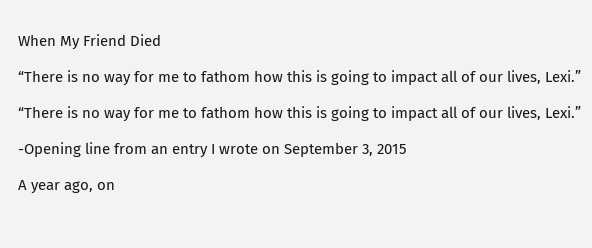When My Friend Died

“There is no way for me to fathom how this is going to impact all of our lives, Lexi.”

“There is no way for me to fathom how this is going to impact all of our lives, Lexi.”

-Opening line from an entry I wrote on September 3, 2015

A year ago, on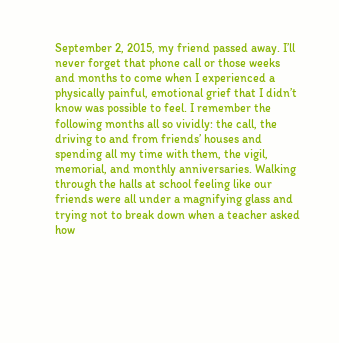September 2, 2015, my friend passed away. I’ll never forget that phone call or those weeks and months to come when I experienced a physically painful, emotional grief that I didn’t know was possible to feel. I remember the following months all so vividly: the call, the driving to and from friends’ houses and spending all my time with them, the vigil, memorial, and monthly anniversaries. Walking through the halls at school feeling like our friends were all under a magnifying glass and trying not to break down when a teacher asked how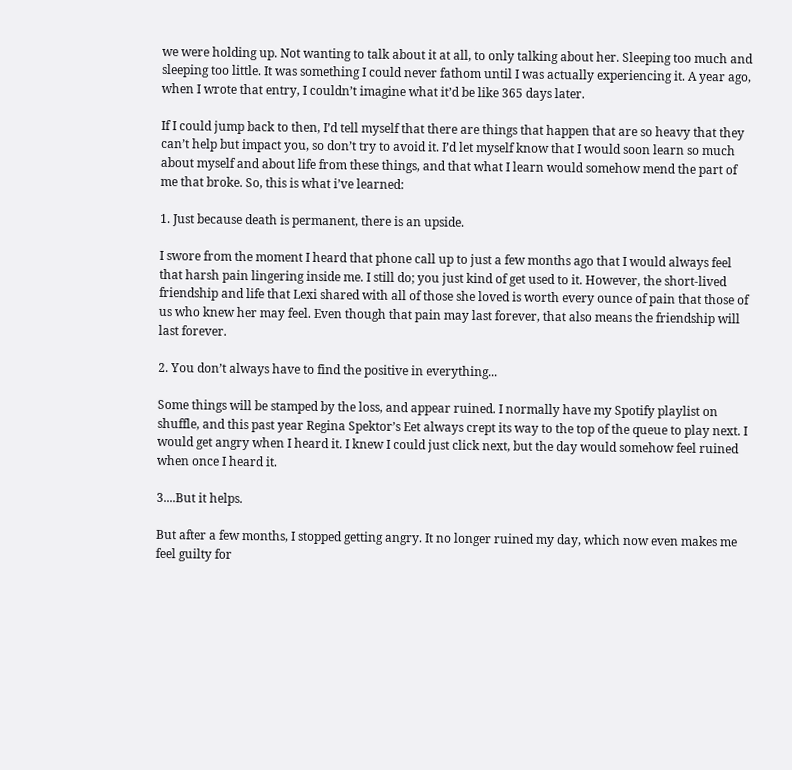we were holding up. Not wanting to talk about it at all, to only talking about her. Sleeping too much and sleeping too little. It was something I could never fathom until I was actually experiencing it. A year ago, when I wrote that entry, I couldn’t imagine what it’d be like 365 days later.

If I could jump back to then, I’d tell myself that there are things that happen that are so heavy that they can’t help but impact you, so don’t try to avoid it. I’d let myself know that I would soon learn so much about myself and about life from these things, and that what I learn would somehow mend the part of me that broke. So, this is what i’ve learned:

1. Just because death is permanent, there is an upside.

I swore from the moment I heard that phone call up to just a few months ago that I would always feel that harsh pain lingering inside me. I still do; you just kind of get used to it. However, the short-lived friendship and life that Lexi shared with all of those she loved is worth every ounce of pain that those of us who knew her may feel. Even though that pain may last forever, that also means the friendship will last forever.

2. You don’t always have to find the positive in everything...

Some things will be stamped by the loss, and appear ruined. I normally have my Spotify playlist on shuffle, and this past year Regina Spektor’s Eet always crept its way to the top of the queue to play next. I would get angry when I heard it. I knew I could just click next, but the day would somehow feel ruined when once I heard it.

3....But it helps.

But after a few months, I stopped getting angry. It no longer ruined my day, which now even makes me feel guilty for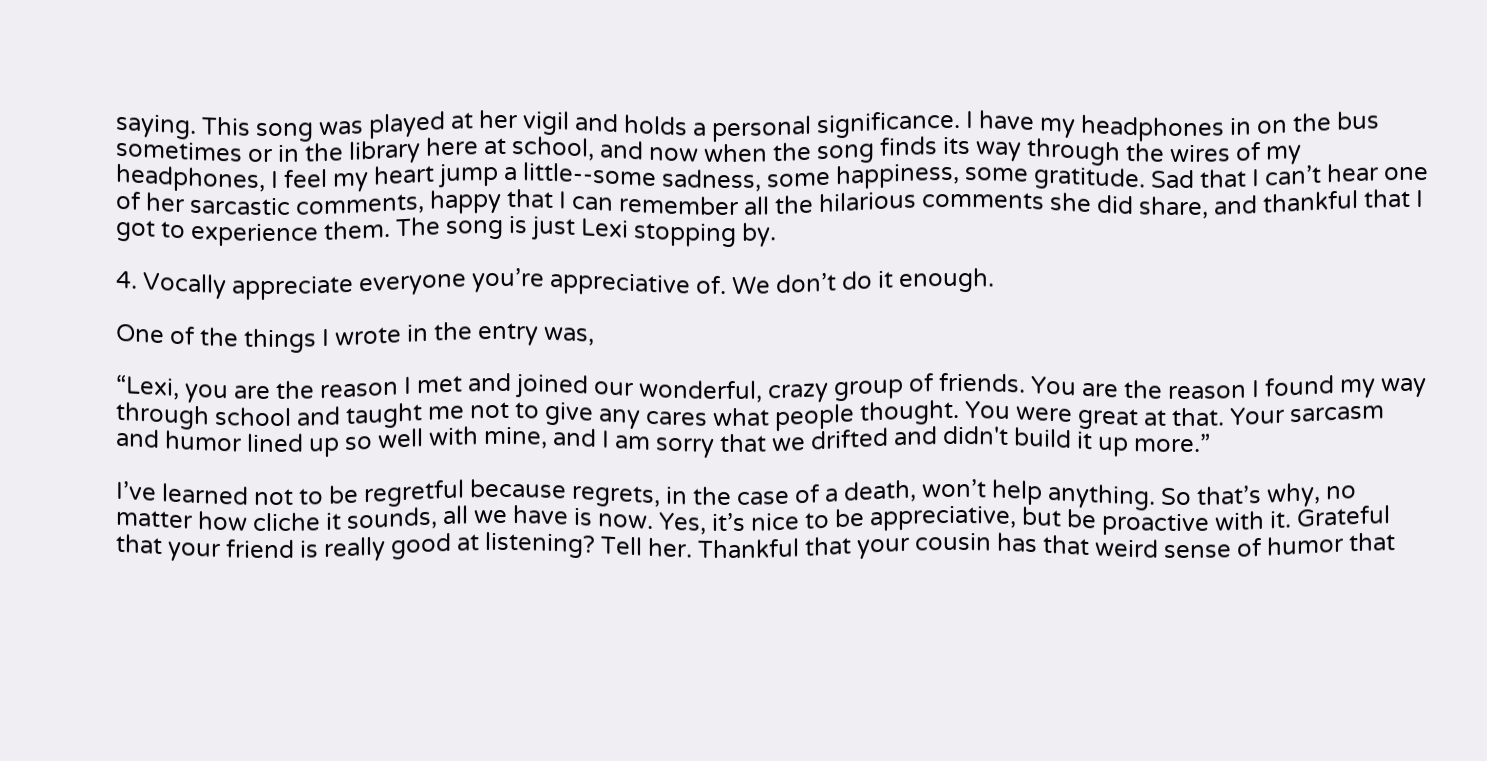saying. This song was played at her vigil and holds a personal significance. I have my headphones in on the bus sometimes or in the library here at school, and now when the song finds its way through the wires of my headphones, I feel my heart jump a little--some sadness, some happiness, some gratitude. Sad that I can’t hear one of her sarcastic comments, happy that I can remember all the hilarious comments she did share, and thankful that I got to experience them. The song is just Lexi stopping by.

4. Vocally appreciate everyone you’re appreciative of. We don’t do it enough.

One of the things I wrote in the entry was,

“Lexi, you are the reason I met and joined our wonderful, crazy group of friends. You are the reason I found my way through school and taught me not to give any cares what people thought. You were great at that. Your sarcasm and humor lined up so well with mine, and I am sorry that we drifted and didn't build it up more.”

I’ve learned not to be regretful because regrets, in the case of a death, won’t help anything. So that’s why, no matter how cliche it sounds, all we have is now. Yes, it’s nice to be appreciative, but be proactive with it. Grateful that your friend is really good at listening? Tell her. Thankful that your cousin has that weird sense of humor that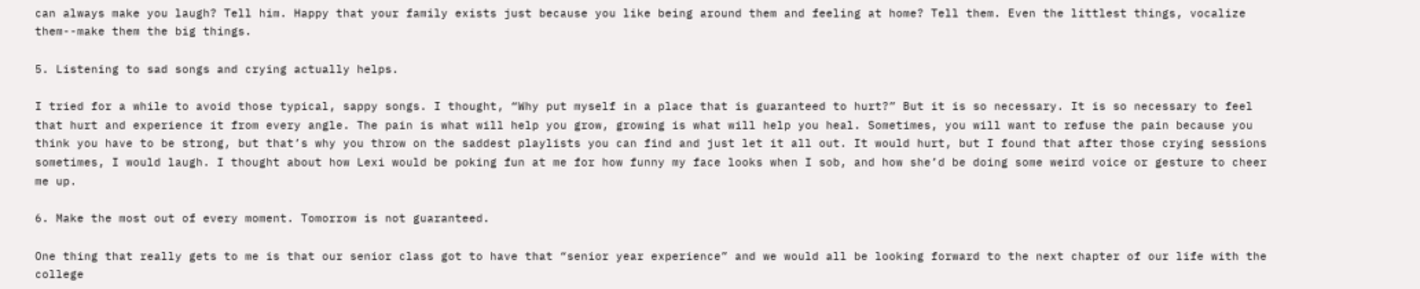can always make you laugh? Tell him. Happy that your family exists just because you like being around them and feeling at home? Tell them. Even the littlest things, vocalize them--make them the big things.

5. Listening to sad songs and crying actually helps.

I tried for a while to avoid those typical, sappy songs. I thought, “Why put myself in a place that is guaranteed to hurt?” But it is so necessary. It is so necessary to feel that hurt and experience it from every angle. The pain is what will help you grow, growing is what will help you heal. Sometimes, you will want to refuse the pain because you think you have to be strong, but that’s why you throw on the saddest playlists you can find and just let it all out. It would hurt, but I found that after those crying sessions sometimes, I would laugh. I thought about how Lexi would be poking fun at me for how funny my face looks when I sob, and how she’d be doing some weird voice or gesture to cheer me up.

6. Make the most out of every moment. Tomorrow is not guaranteed.

One thing that really gets to me is that our senior class got to have that “senior year experience” and we would all be looking forward to the next chapter of our life with the college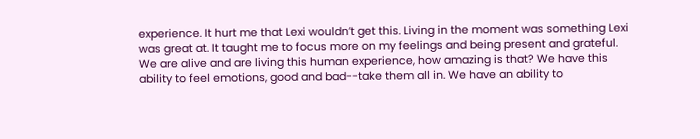experience. It hurt me that Lexi wouldn’t get this. Living in the moment was something Lexi was great at. It taught me to focus more on my feelings and being present and grateful. We are alive and are living this human experience, how amazing is that? We have this ability to feel emotions, good and bad--take them all in. We have an ability to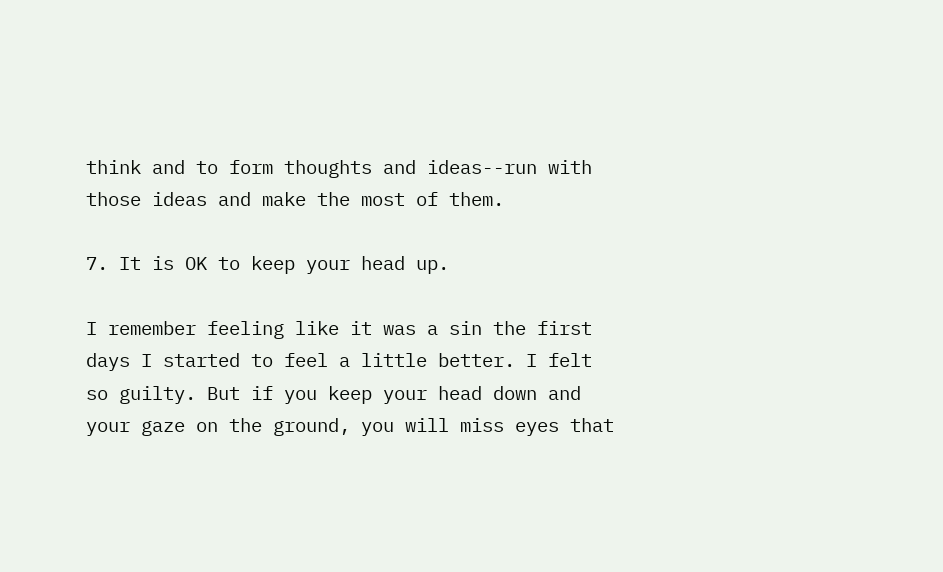think and to form thoughts and ideas--run with those ideas and make the most of them.

7. It is OK to keep your head up.

I remember feeling like it was a sin the first days I started to feel a little better. I felt so guilty. But if you keep your head down and your gaze on the ground, you will miss eyes that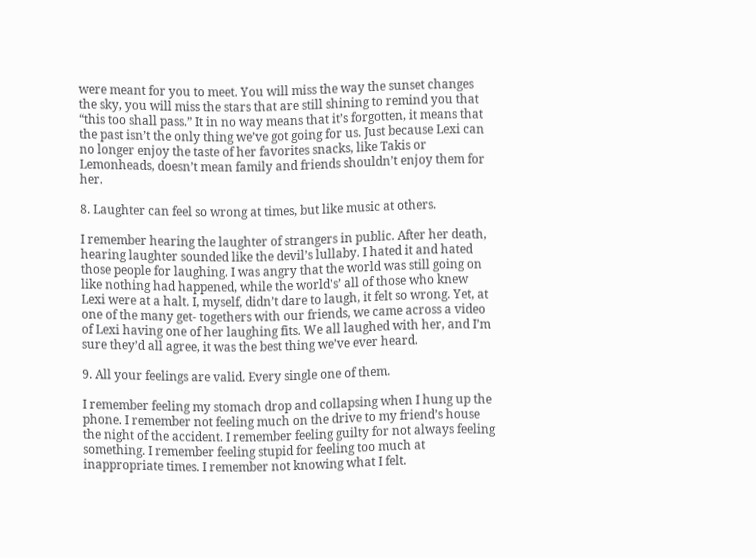were meant for you to meet. You will miss the way the sunset changes the sky, you will miss the stars that are still shining to remind you that “this too shall pass.” It in no way means that it’s forgotten, it means that the past isn’t the only thing we’ve got going for us. Just because Lexi can no longer enjoy the taste of her favorites snacks, like Takis or Lemonheads, doesn’t mean family and friends shouldn’t enjoy them for her.

8. Laughter can feel so wrong at times, but like music at others.

I remember hearing the laughter of strangers in public. After her death, hearing laughter sounded like the devil’s lullaby. I hated it and hated those people for laughing. I was angry that the world was still going on like nothing had happened, while the world's’ all of those who knew Lexi were at a halt. I, myself, didn’t dare to laugh, it felt so wrong. Yet, at one of the many get- togethers with our friends, we came across a video of Lexi having one of her laughing fits. We all laughed with her, and I’m sure they’d all agree, it was the best thing we’ve ever heard.

9. All your feelings are valid. Every single one of them.

I remember feeling my stomach drop and collapsing when I hung up the phone. I remember not feeling much on the drive to my friend’s house the night of the accident. I remember feeling guilty for not always feeling something. I remember feeling stupid for feeling too much at inappropriate times. I remember not knowing what I felt.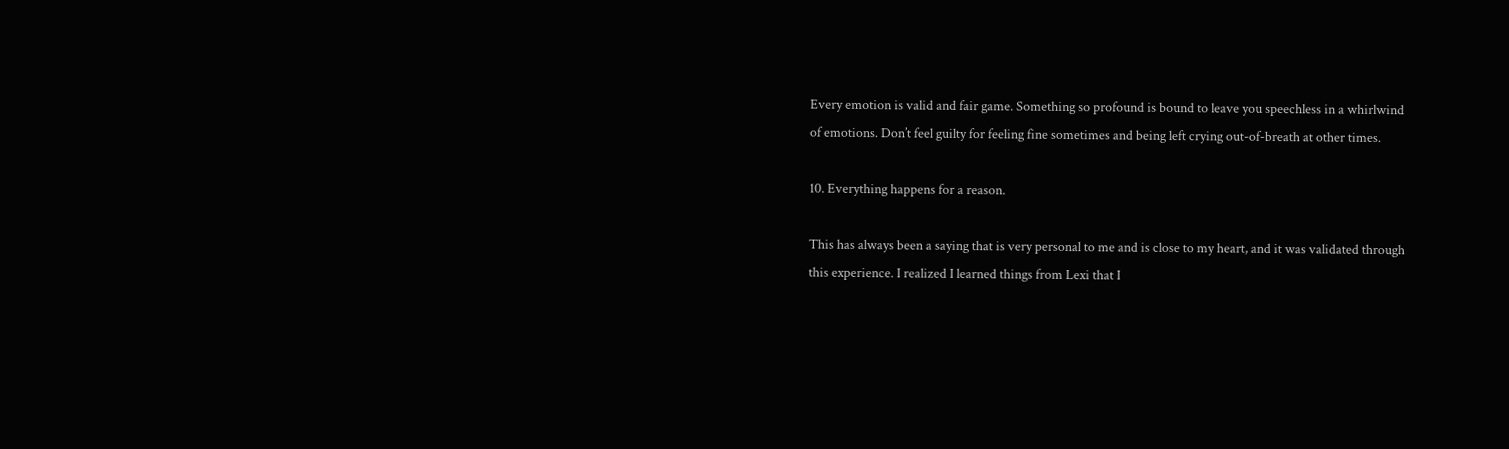Every emotion is valid and fair game. Something so profound is bound to leave you speechless in a whirlwind of emotions. Don’t feel guilty for feeling fine sometimes and being left crying out-of-breath at other times.

10. Everything happens for a reason.

This has always been a saying that is very personal to me and is close to my heart, and it was validated through this experience. I realized I learned things from Lexi that I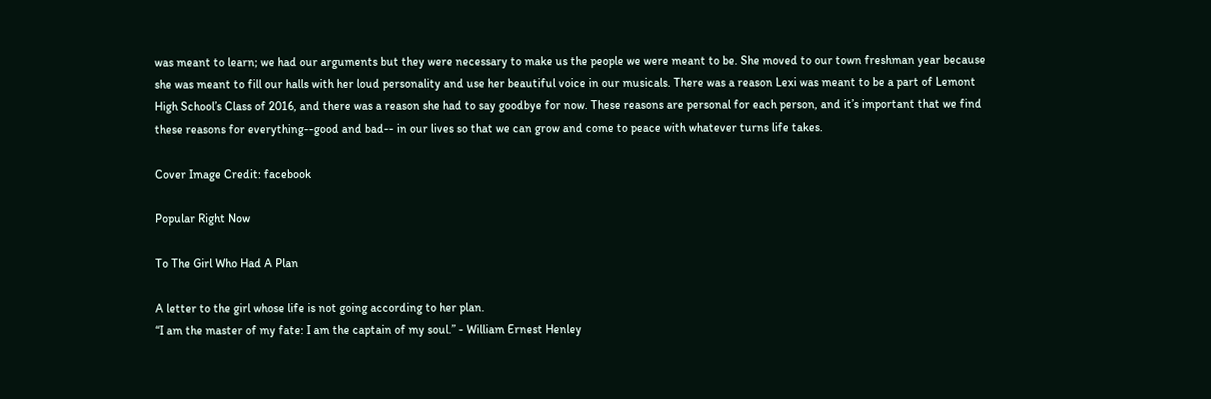was meant to learn; we had our arguments but they were necessary to make us the people we were meant to be. She moved to our town freshman year because she was meant to fill our halls with her loud personality and use her beautiful voice in our musicals. There was a reason Lexi was meant to be a part of Lemont High School’s Class of 2016, and there was a reason she had to say goodbye for now. These reasons are personal for each person, and it’s important that we find these reasons for everything--good and bad-- in our lives so that we can grow and come to peace with whatever turns life takes.

Cover Image Credit: facebook

Popular Right Now

To The Girl Who Had A Plan

A letter to the girl whose life is not going according to her plan.
“I am the master of my fate: I am the captain of my soul.” - William Ernest Henley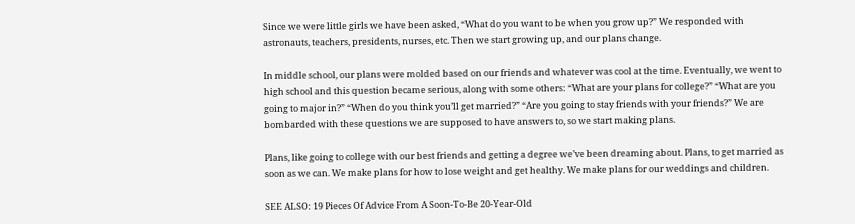Since we were little girls we have been asked, “What do you want to be when you grow up?” We responded with astronauts, teachers, presidents, nurses, etc. Then we start growing up, and our plans change.

In middle school, our plans were molded based on our friends and whatever was cool at the time. Eventually, we went to high school and this question became serious, along with some others: “What are your plans for college?” “What are you going to major in?” “When do you think you’ll get married?” “Are you going to stay friends with your friends?” We are bombarded with these questions we are supposed to have answers to, so we start making plans.

Plans, like going to college with our best friends and getting a degree we’ve been dreaming about. Plans, to get married as soon as we can. We make plans for how to lose weight and get healthy. We make plans for our weddings and children.

SEE ALSO: 19 Pieces Of Advice From A Soon-To-Be 20-Year-Old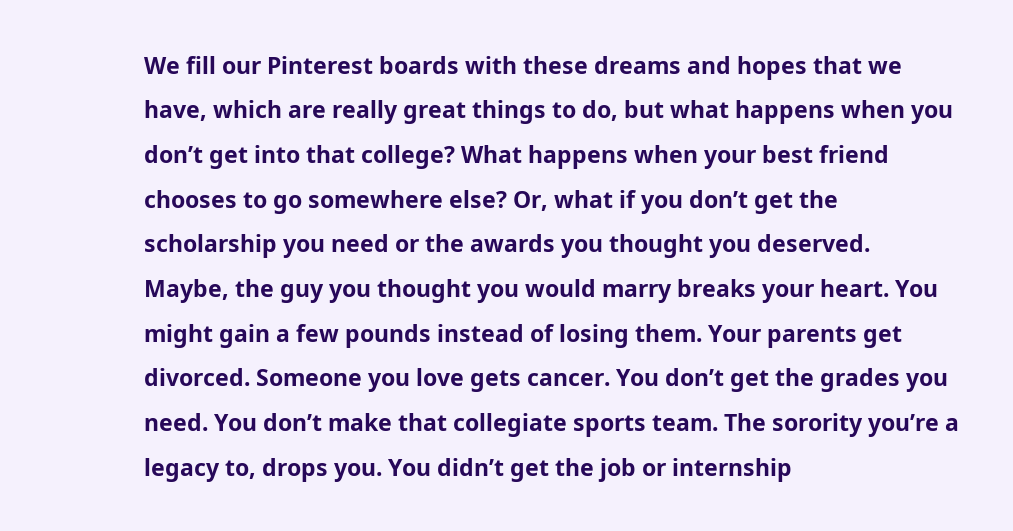We fill our Pinterest boards with these dreams and hopes that we have, which are really great things to do, but what happens when you don’t get into that college? What happens when your best friend chooses to go somewhere else? Or, what if you don’t get the scholarship you need or the awards you thought you deserved. Maybe, the guy you thought you would marry breaks your heart. You might gain a few pounds instead of losing them. Your parents get divorced. Someone you love gets cancer. You don’t get the grades you need. You don’t make that collegiate sports team. The sorority you’re a legacy to, drops you. You didn’t get the job or internship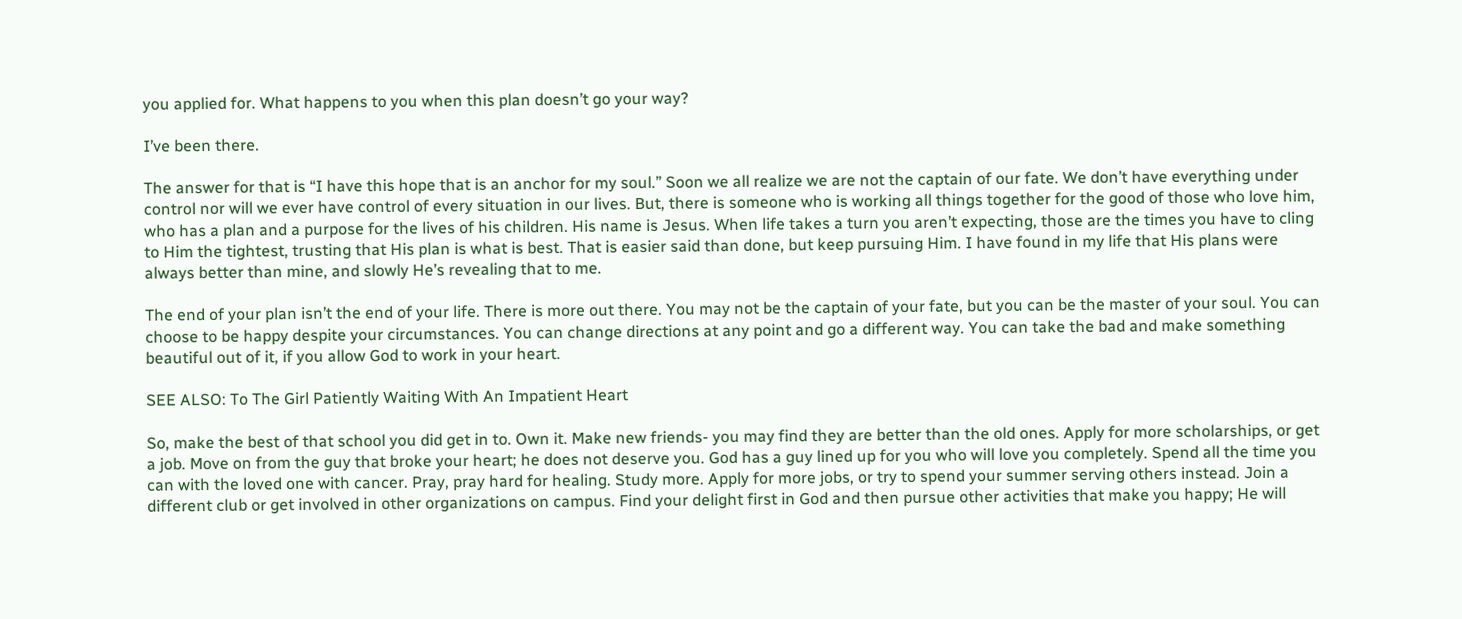you applied for. What happens to you when this plan doesn’t go your way?

I’ve been there.

The answer for that is “I have this hope that is an anchor for my soul.” Soon we all realize we are not the captain of our fate. We don’t have everything under control nor will we ever have control of every situation in our lives. But, there is someone who is working all things together for the good of those who love him, who has a plan and a purpose for the lives of his children. His name is Jesus. When life takes a turn you aren’t expecting, those are the times you have to cling to Him the tightest, trusting that His plan is what is best. That is easier said than done, but keep pursuing Him. I have found in my life that His plans were always better than mine, and slowly He’s revealing that to me.

The end of your plan isn’t the end of your life. There is more out there. You may not be the captain of your fate, but you can be the master of your soul. You can choose to be happy despite your circumstances. You can change directions at any point and go a different way. You can take the bad and make something beautiful out of it, if you allow God to work in your heart.

SEE ALSO: To The Girl Patiently Waiting With An Impatient Heart

So, make the best of that school you did get in to. Own it. Make new friends- you may find they are better than the old ones. Apply for more scholarships, or get a job. Move on from the guy that broke your heart; he does not deserve you. God has a guy lined up for you who will love you completely. Spend all the time you can with the loved one with cancer. Pray, pray hard for healing. Study more. Apply for more jobs, or try to spend your summer serving others instead. Join a different club or get involved in other organizations on campus. Find your delight first in God and then pursue other activities that make you happy; He will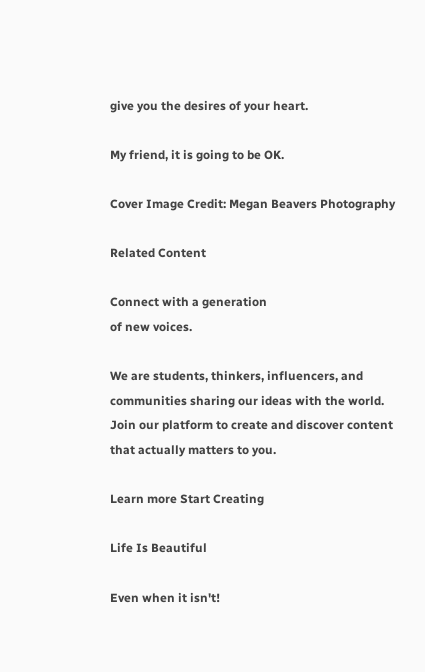give you the desires of your heart.

My friend, it is going to be OK.

Cover Image Credit: Megan Beavers Photography

Related Content

Connect with a generation
of new voices.

We are students, thinkers, influencers, and communities sharing our ideas with the world. Join our platform to create and discover content that actually matters to you.

Learn more Start Creating

Life Is Beautiful

Even when it isn't!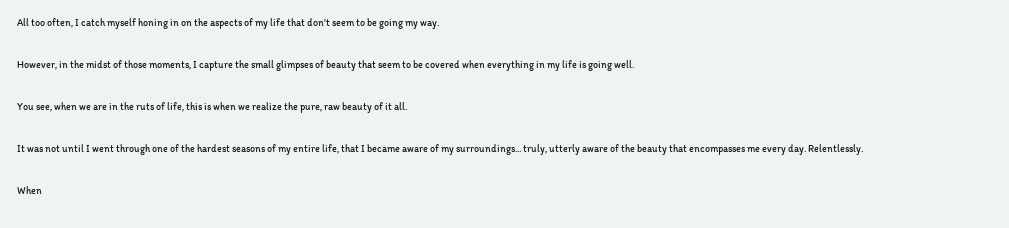All too often, I catch myself honing in on the aspects of my life that don't seem to be going my way.

However, in the midst of those moments, I capture the small glimpses of beauty that seem to be covered when everything in my life is going well.

You see, when we are in the ruts of life, this is when we realize the pure, raw beauty of it all.

It was not until I went through one of the hardest seasons of my entire life, that I became aware of my surroundings... truly, utterly aware of the beauty that encompasses me every day. Relentlessly.

When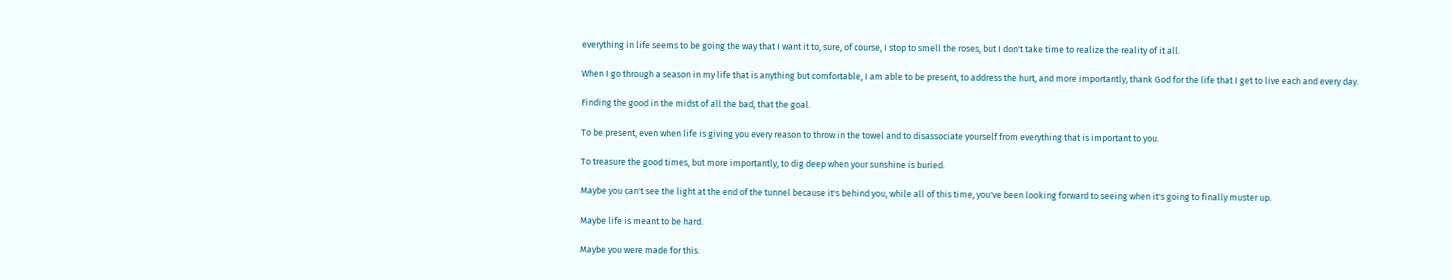everything in life seems to be going the way that I want it to, sure, of course, I stop to smell the roses, but I don't take time to realize the reality of it all.

When I go through a season in my life that is anything but comfortable, I am able to be present, to address the hurt, and more importantly, thank God for the life that I get to live each and every day.

Finding the good in the midst of all the bad, that the goal.

To be present, even when life is giving you every reason to throw in the towel and to disassociate yourself from everything that is important to you.

To treasure the good times, but more importantly, to dig deep when your sunshine is buried.

Maybe you can't see the light at the end of the tunnel because it's behind you, while all of this time, you've been looking forward to seeing when it's going to finally muster up.

Maybe life is meant to be hard.

Maybe you were made for this.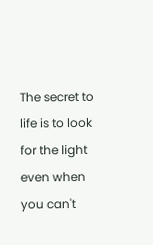The secret to life is to look for the light even when you can't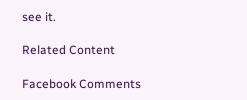see it.

Related Content

Facebook Comments